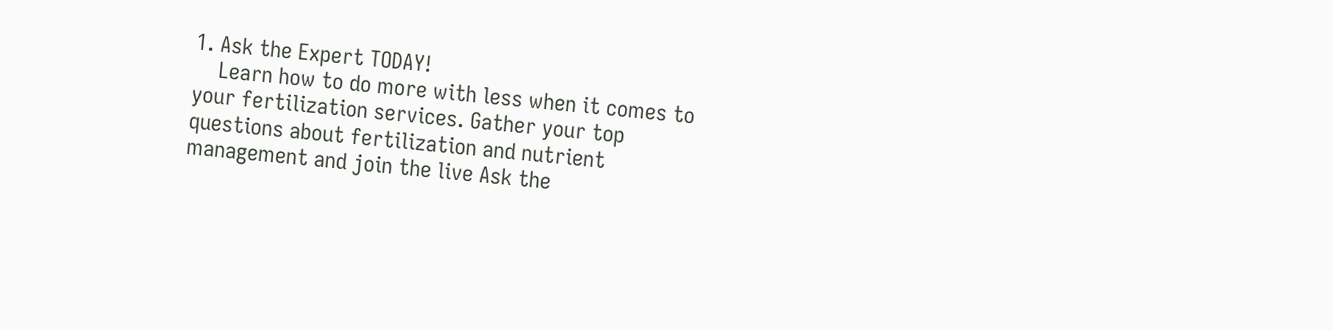1. Ask the Expert TODAY!
    Learn how to do more with less when it comes to your fertilization services. Gather your top questions about fertilization and nutrient management and join the live Ask the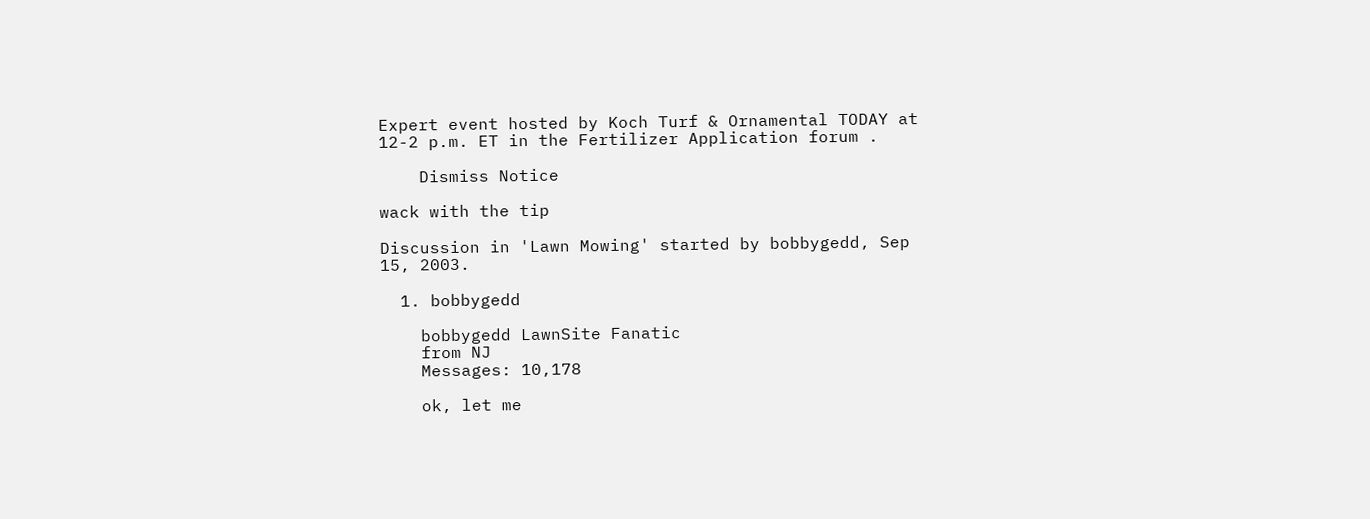Expert event hosted by Koch Turf & Ornamental TODAY at 12-2 p.m. ET in the Fertilizer Application forum .

    Dismiss Notice

wack with the tip

Discussion in 'Lawn Mowing' started by bobbygedd, Sep 15, 2003.

  1. bobbygedd

    bobbygedd LawnSite Fanatic
    from NJ
    Messages: 10,178

    ok, let me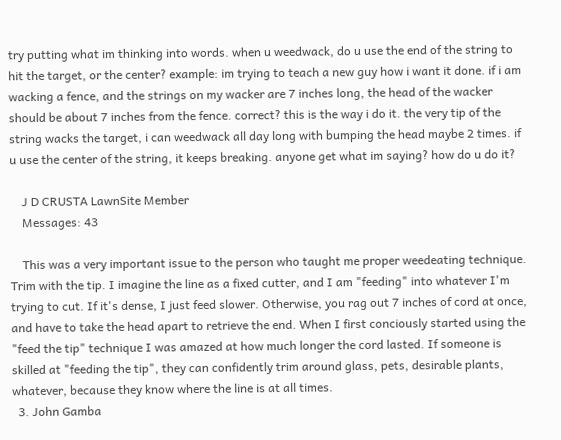try putting what im thinking into words. when u weedwack, do u use the end of the string to hit the target, or the center? example: im trying to teach a new guy how i want it done. if i am wacking a fence, and the strings on my wacker are 7 inches long, the head of the wacker should be about 7 inches from the fence. correct? this is the way i do it. the very tip of the string wacks the target, i can weedwack all day long with bumping the head maybe 2 times. if u use the center of the string, it keeps breaking. anyone get what im saying? how do u do it?

    J D CRUSTA LawnSite Member
    Messages: 43

    This was a very important issue to the person who taught me proper weedeating technique. Trim with the tip. I imagine the line as a fixed cutter, and I am "feeding" into whatever I'm trying to cut. If it's dense, I just feed slower. Otherwise, you rag out 7 inches of cord at once, and have to take the head apart to retrieve the end. When I first conciously started using the "feed the tip" technique I was amazed at how much longer the cord lasted. If someone is skilled at "feeding the tip", they can confidently trim around glass, pets, desirable plants, whatever, because they know where the line is at all times.
  3. John Gamba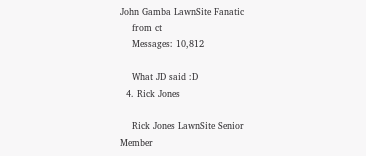John Gamba LawnSite Fanatic
    from ct
    Messages: 10,812

    What JD said :D
  4. Rick Jones

    Rick Jones LawnSite Senior Member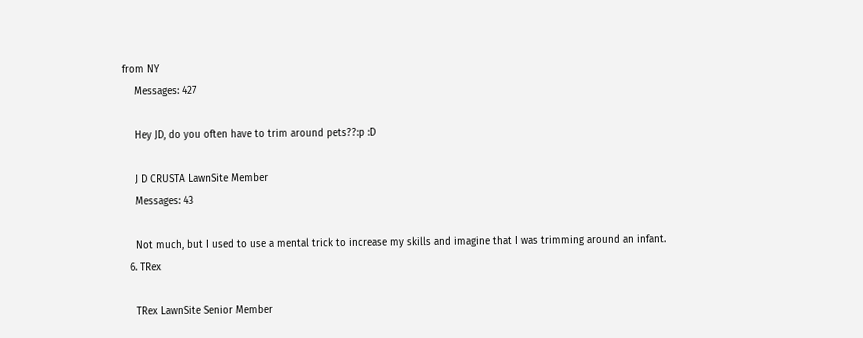from NY
    Messages: 427

    Hey JD, do you often have to trim around pets??:p :D

    J D CRUSTA LawnSite Member
    Messages: 43

    Not much, but I used to use a mental trick to increase my skills and imagine that I was trimming around an infant.
  6. TRex

    TRex LawnSite Senior Member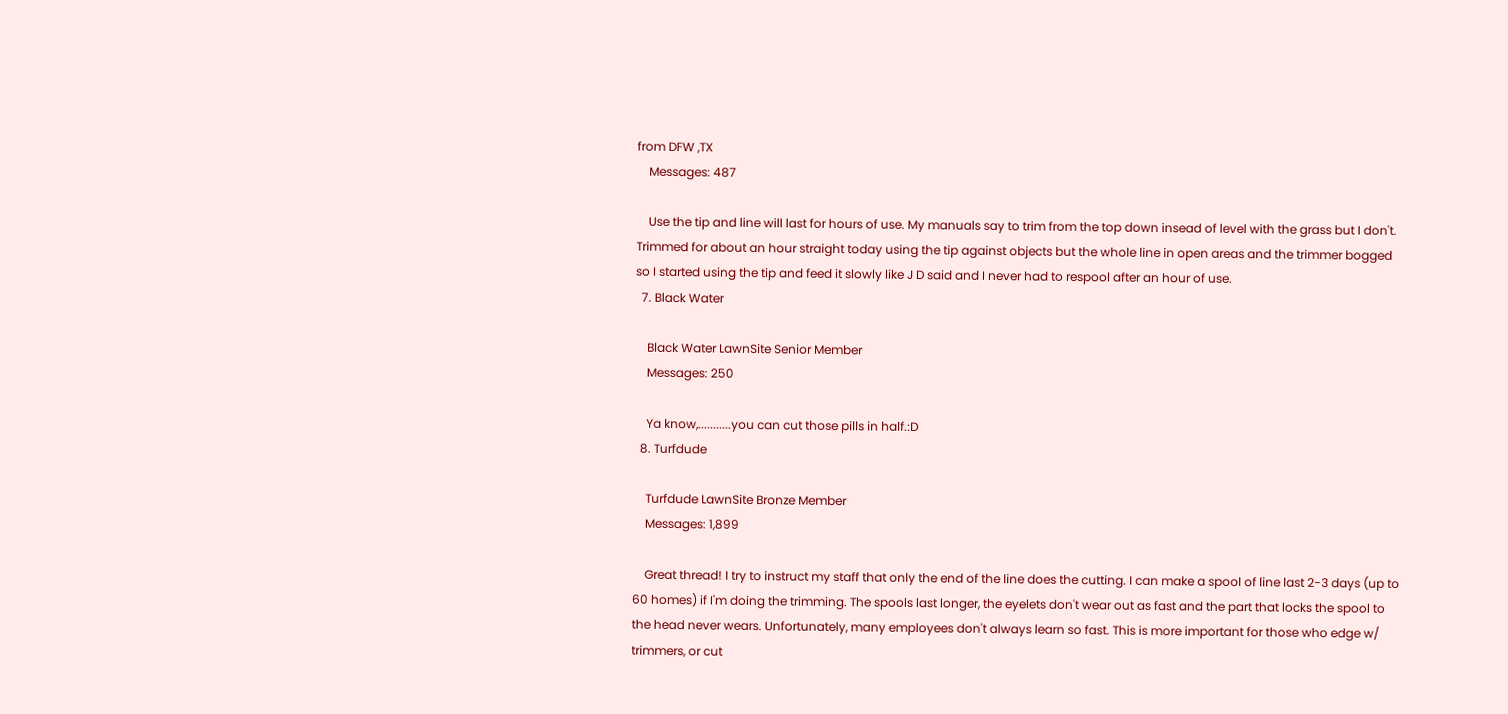from DFW ,TX
    Messages: 487

    Use the tip and line will last for hours of use. My manuals say to trim from the top down insead of level with the grass but I don't. Trimmed for about an hour straight today using the tip against objects but the whole line in open areas and the trimmer bogged so I started using the tip and feed it slowly like J D said and I never had to respool after an hour of use.
  7. Black Water

    Black Water LawnSite Senior Member
    Messages: 250

    Ya know,...........you can cut those pills in half.:D
  8. Turfdude

    Turfdude LawnSite Bronze Member
    Messages: 1,899

    Great thread! I try to instruct my staff that only the end of the line does the cutting. I can make a spool of line last 2-3 days (up to 60 homes) if I'm doing the trimming. The spools last longer, the eyelets don't wear out as fast and the part that locks the spool to the head never wears. Unfortunately, many employees don't always learn so fast. This is more important for those who edge w/ trimmers, or cut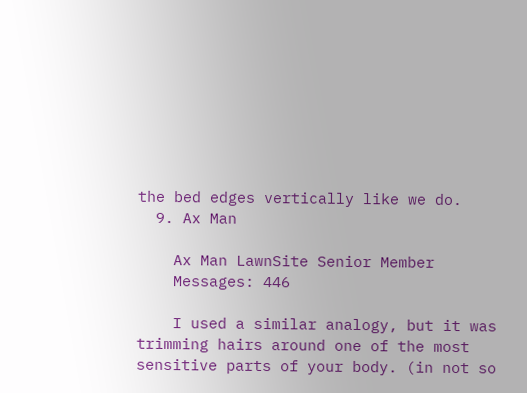the bed edges vertically like we do.
  9. Ax Man

    Ax Man LawnSite Senior Member
    Messages: 446

    I used a similar analogy, but it was trimming hairs around one of the most sensitive parts of your body. (in not so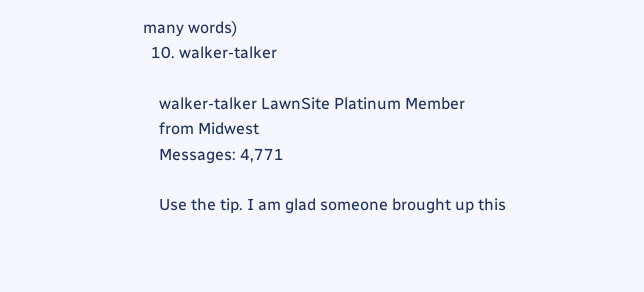many words)
  10. walker-talker

    walker-talker LawnSite Platinum Member
    from Midwest
    Messages: 4,771

    Use the tip. I am glad someone brought up this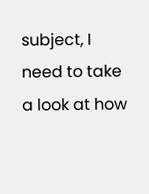subject, I need to take a look at how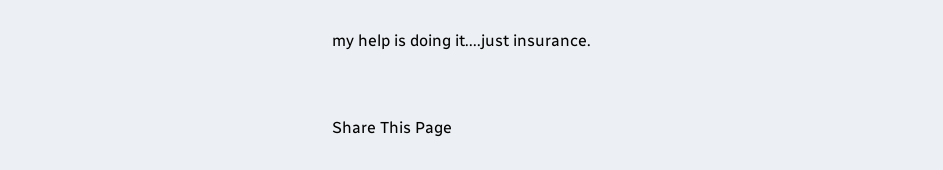my help is doing it....just insurance.


Share This Page